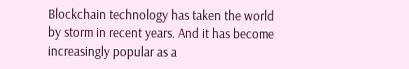Blockchain technology has taken the world by storm in recent years. And it has become increasingly popular as a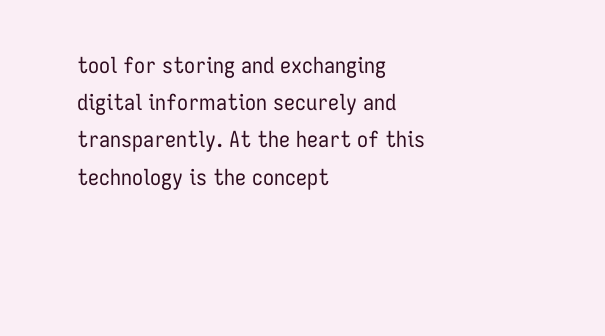tool for storing and exchanging digital information securely and transparently. At the heart of this technology is the concept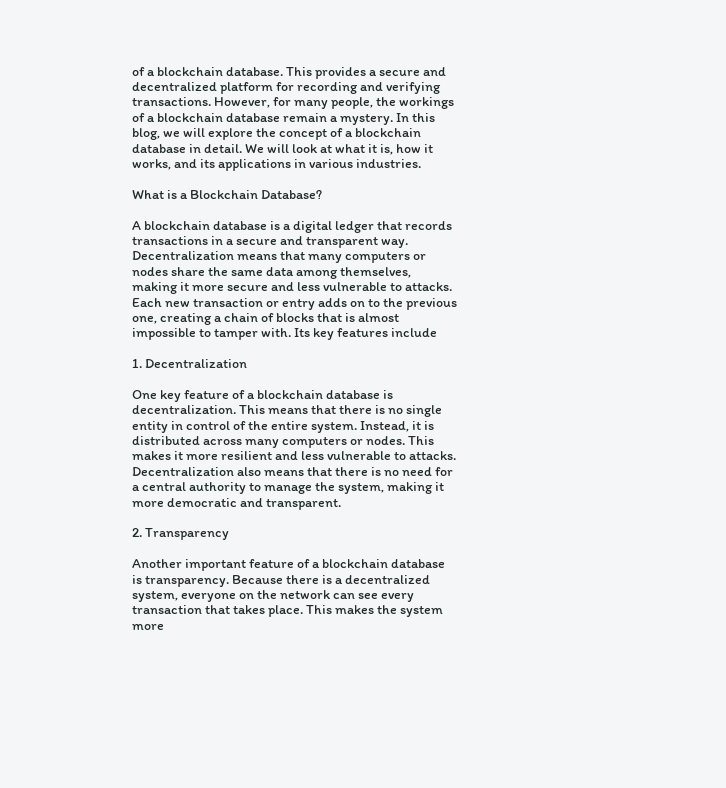of a blockchain database. This provides a secure and decentralized platform for recording and verifying transactions. However, for many people, the workings of a blockchain database remain a mystery. In this blog, we will explore the concept of a blockchain database in detail. We will look at what it is, how it works, and its applications in various industries.

What is a Blockchain Database?

A blockchain database is a digital ledger that records transactions in a secure and transparent way. Decentralization means that many computers or nodes share the same data among themselves, making it more secure and less vulnerable to attacks. Each new transaction or entry adds on to the previous one, creating a chain of blocks that is almost impossible to tamper with. Its key features include

1. Decentralization

One key feature of a blockchain database is decentralization. This means that there is no single entity in control of the entire system. Instead, it is distributed across many computers or nodes. This makes it more resilient and less vulnerable to attacks. Decentralization also means that there is no need for a central authority to manage the system, making it more democratic and transparent.

2. Transparency

Another important feature of a blockchain database is transparency. Because there is a decentralized system, everyone on the network can see every transaction that takes place. This makes the system more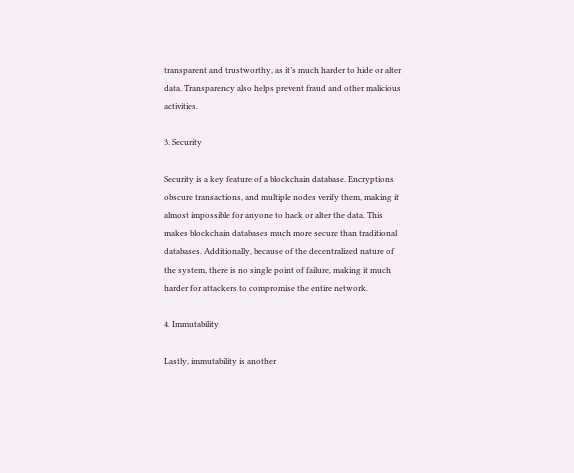transparent and trustworthy, as it’s much harder to hide or alter data. Transparency also helps prevent fraud and other malicious activities.

3. Security

Security is a key feature of a blockchain database. Encryptions obscure transactions, and multiple nodes verify them, making it almost impossible for anyone to hack or alter the data. This makes blockchain databases much more secure than traditional databases. Additionally, because of the decentralized nature of the system, there is no single point of failure, making it much harder for attackers to compromise the entire network.

4. Immutability

Lastly, immutability is another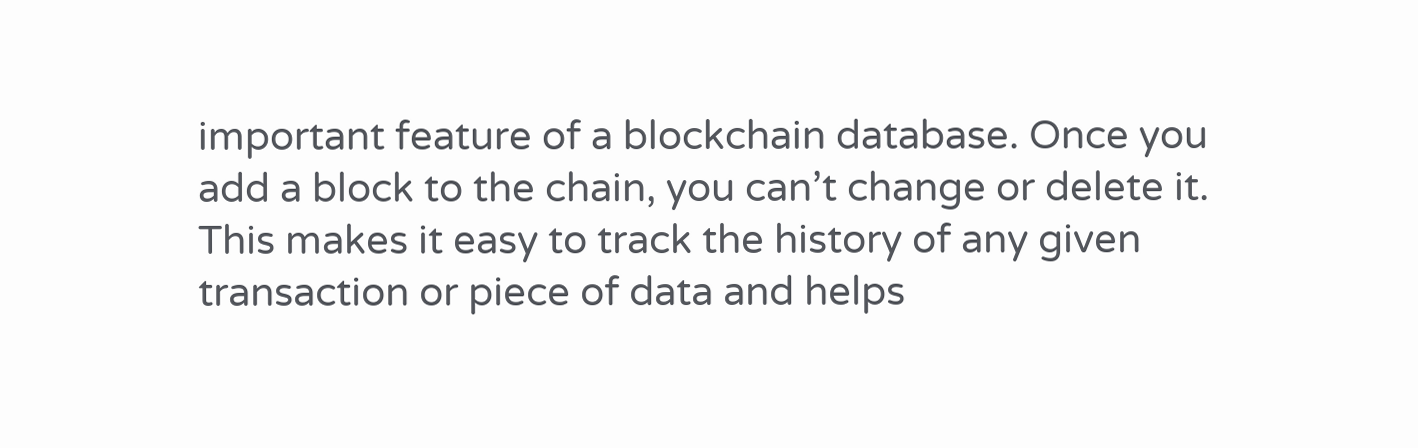important feature of a blockchain database. Once you add a block to the chain, you can’t change or delete it. This makes it easy to track the history of any given transaction or piece of data and helps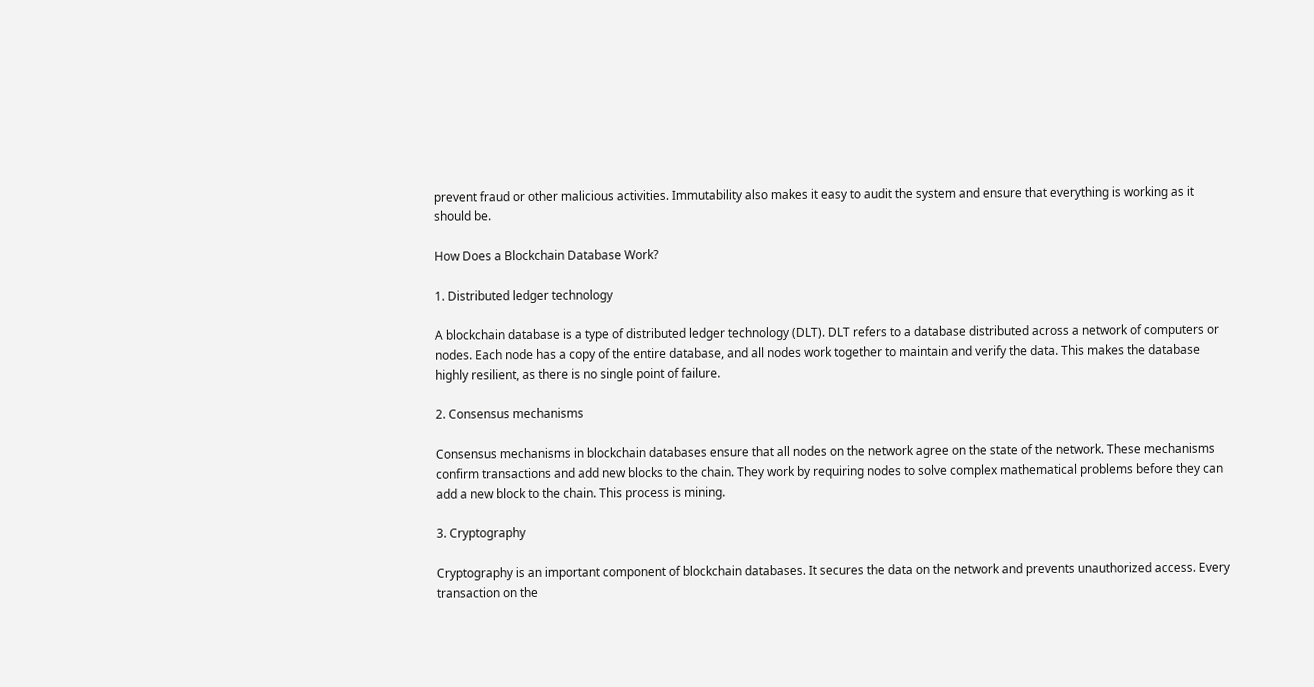prevent fraud or other malicious activities. Immutability also makes it easy to audit the system and ensure that everything is working as it should be.

How Does a Blockchain Database Work?

1. Distributed ledger technology

A blockchain database is a type of distributed ledger technology (DLT). DLT refers to a database distributed across a network of computers or nodes. Each node has a copy of the entire database, and all nodes work together to maintain and verify the data. This makes the database highly resilient, as there is no single point of failure.

2. Consensus mechanisms

Consensus mechanisms in blockchain databases ensure that all nodes on the network agree on the state of the network. These mechanisms confirm transactions and add new blocks to the chain. They work by requiring nodes to solve complex mathematical problems before they can add a new block to the chain. This process is mining.

3. Cryptography

Cryptography is an important component of blockchain databases. It secures the data on the network and prevents unauthorized access. Every transaction on the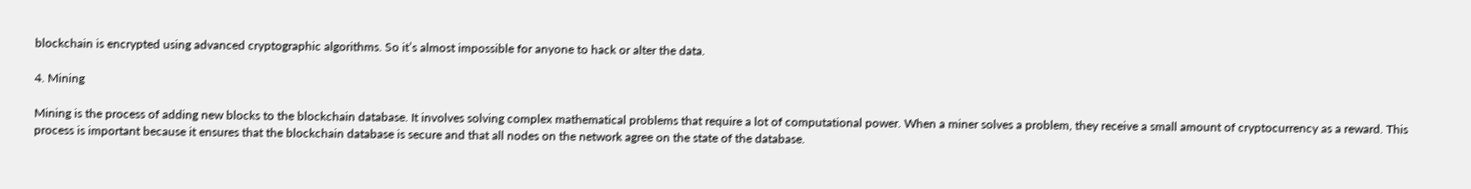blockchain is encrypted using advanced cryptographic algorithms. So it’s almost impossible for anyone to hack or alter the data.

4. Mining

Mining is the process of adding new blocks to the blockchain database. It involves solving complex mathematical problems that require a lot of computational power. When a miner solves a problem, they receive a small amount of cryptocurrency as a reward. This process is important because it ensures that the blockchain database is secure and that all nodes on the network agree on the state of the database.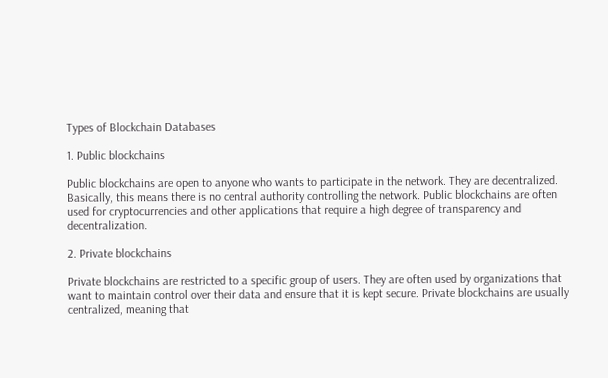Types of Blockchain Databases

1. Public blockchains

Public blockchains are open to anyone who wants to participate in the network. They are decentralized. Basically, this means there is no central authority controlling the network. Public blockchains are often used for cryptocurrencies and other applications that require a high degree of transparency and decentralization.

2. Private blockchains

Private blockchains are restricted to a specific group of users. They are often used by organizations that want to maintain control over their data and ensure that it is kept secure. Private blockchains are usually centralized, meaning that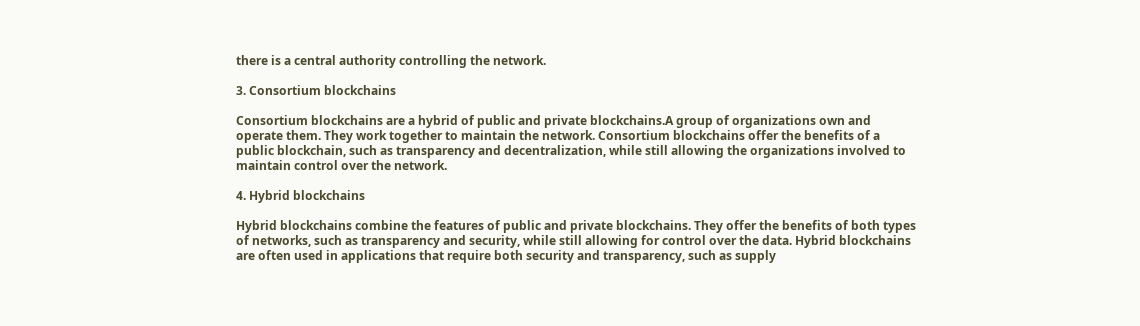there is a central authority controlling the network.

3. Consortium blockchains

Consortium blockchains are a hybrid of public and private blockchains.A group of organizations own and operate them. They work together to maintain the network. Consortium blockchains offer the benefits of a public blockchain, such as transparency and decentralization, while still allowing the organizations involved to maintain control over the network.

4. Hybrid blockchains

Hybrid blockchains combine the features of public and private blockchains. They offer the benefits of both types of networks, such as transparency and security, while still allowing for control over the data. Hybrid blockchains are often used in applications that require both security and transparency, such as supply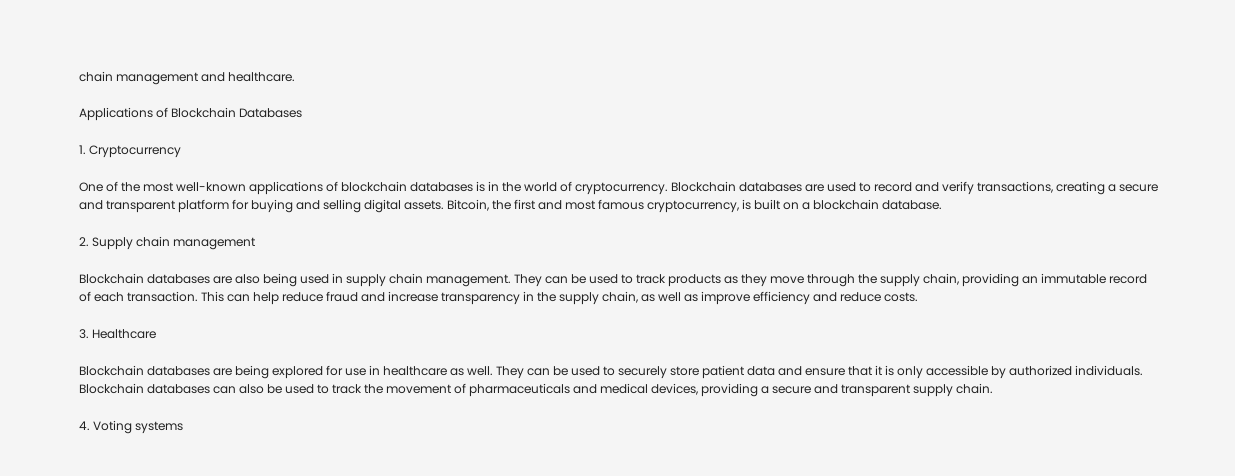chain management and healthcare.

Applications of Blockchain Databases

1. Cryptocurrency

One of the most well-known applications of blockchain databases is in the world of cryptocurrency. Blockchain databases are used to record and verify transactions, creating a secure and transparent platform for buying and selling digital assets. Bitcoin, the first and most famous cryptocurrency, is built on a blockchain database.

2. Supply chain management

Blockchain databases are also being used in supply chain management. They can be used to track products as they move through the supply chain, providing an immutable record of each transaction. This can help reduce fraud and increase transparency in the supply chain, as well as improve efficiency and reduce costs.

3. Healthcare

Blockchain databases are being explored for use in healthcare as well. They can be used to securely store patient data and ensure that it is only accessible by authorized individuals. Blockchain databases can also be used to track the movement of pharmaceuticals and medical devices, providing a secure and transparent supply chain.

4. Voting systems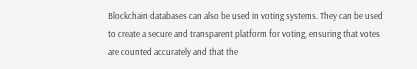Blockchain databases can also be used in voting systems. They can be used to create a secure and transparent platform for voting, ensuring that votes are counted accurately and that the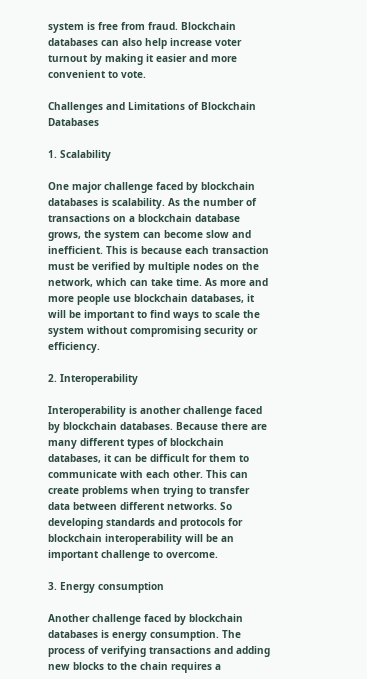system is free from fraud. Blockchain databases can also help increase voter turnout by making it easier and more convenient to vote.

Challenges and Limitations of Blockchain Databases

1. Scalability

One major challenge faced by blockchain databases is scalability. As the number of transactions on a blockchain database grows, the system can become slow and inefficient. This is because each transaction must be verified by multiple nodes on the network, which can take time. As more and more people use blockchain databases, it will be important to find ways to scale the system without compromising security or efficiency.

2. Interoperability

Interoperability is another challenge faced by blockchain databases. Because there are many different types of blockchain databases, it can be difficult for them to communicate with each other. This can create problems when trying to transfer data between different networks. So developing standards and protocols for blockchain interoperability will be an important challenge to overcome.

3. Energy consumption

Another challenge faced by blockchain databases is energy consumption. The process of verifying transactions and adding new blocks to the chain requires a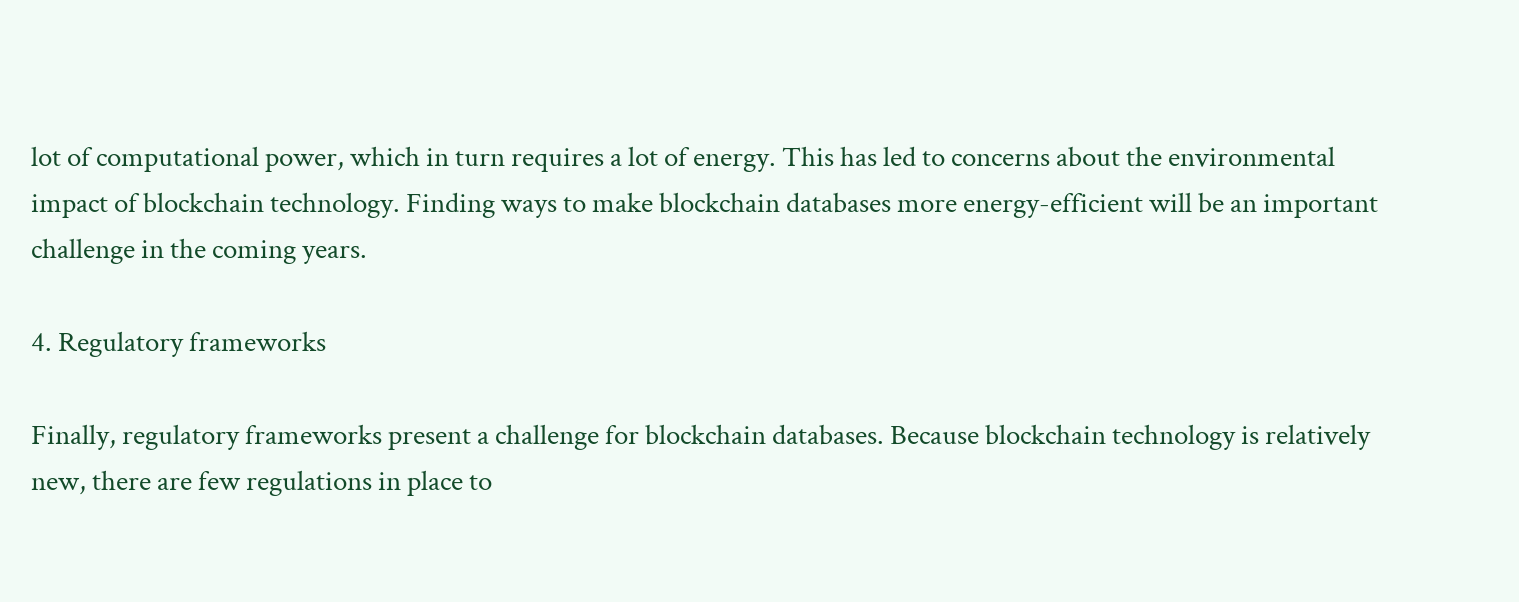lot of computational power, which in turn requires a lot of energy. This has led to concerns about the environmental impact of blockchain technology. Finding ways to make blockchain databases more energy-efficient will be an important challenge in the coming years.

4. Regulatory frameworks

Finally, regulatory frameworks present a challenge for blockchain databases. Because blockchain technology is relatively new, there are few regulations in place to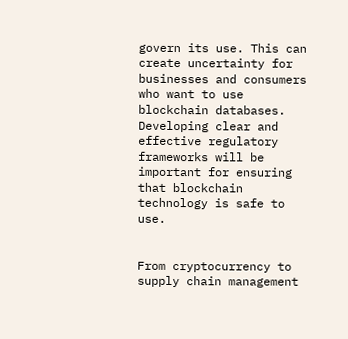govern its use. This can create uncertainty for businesses and consumers who want to use blockchain databases. Developing clear and effective regulatory frameworks will be important for ensuring that blockchain technology is safe to use.


From cryptocurrency to supply chain management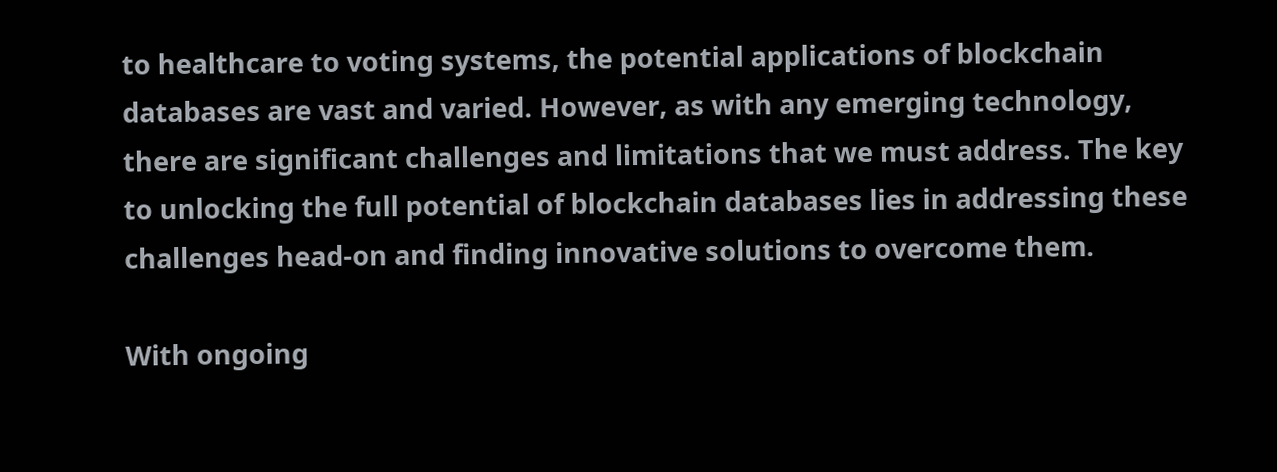to healthcare to voting systems, the potential applications of blockchain databases are vast and varied. However, as with any emerging technology, there are significant challenges and limitations that we must address. The key to unlocking the full potential of blockchain databases lies in addressing these challenges head-on and finding innovative solutions to overcome them.

With ongoing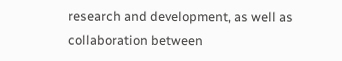research and development, as well as collaboration between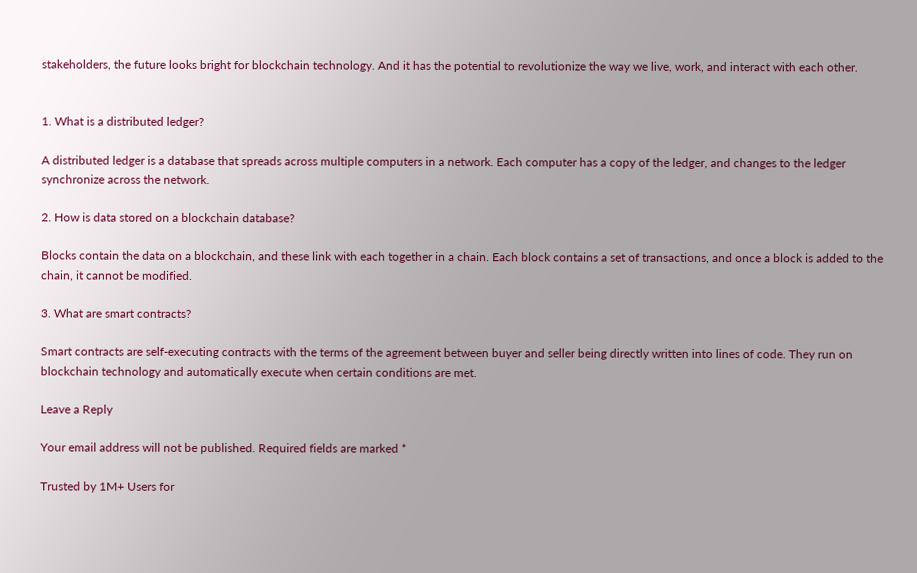stakeholders, the future looks bright for blockchain technology. And it has the potential to revolutionize the way we live, work, and interact with each other.


1. What is a distributed ledger?

A distributed ledger is a database that spreads across multiple computers in a network. Each computer has a copy of the ledger, and changes to the ledger synchronize across the network.

2. How is data stored on a blockchain database?

Blocks contain the data on a blockchain, and these link with each together in a chain. Each block contains a set of transactions, and once a block is added to the chain, it cannot be modified.

3. What are smart contracts?

Smart contracts are self-executing contracts with the terms of the agreement between buyer and seller being directly written into lines of code. They run on blockchain technology and automatically execute when certain conditions are met.

Leave a Reply

Your email address will not be published. Required fields are marked *

Trusted by 1M+ Users for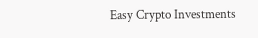Easy Crypto Investments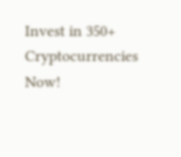Invest in 350+ Cryptocurrencies Now!